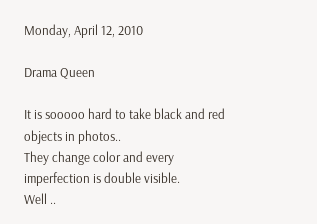Monday, April 12, 2010

Drama Queen

It is sooooo hard to take black and red objects in photos..
They change color and every imperfection is double visible.
Well ..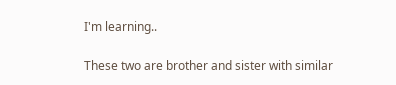I'm learning..

These two are brother and sister with similar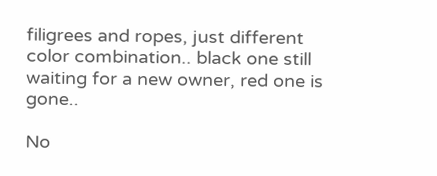filigrees and ropes, just different color combination.. black one still waiting for a new owner, red one is gone..

No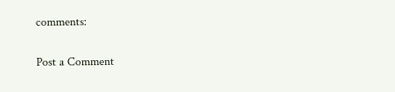comments:

Post a Comment